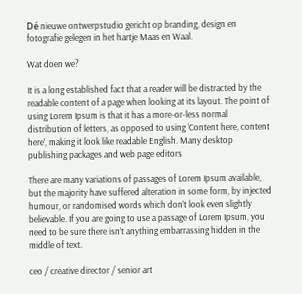Dé nieuwe ontwerpstudio gericht op branding, design en fotografie gelegen in het hartje Maas en Waal.

Wat doen we?

It is a long established fact that a reader will be distracted by the readable content of a page when looking at its layout. The point of using Lorem Ipsum is that it has a more-or-less normal distribution of letters, as opposed to using ‘Content here, content here’, making it look like readable English. Many desktop publishing packages and web page editors

There are many variations of passages of Lorem Ipsum available, but the majority have suffered alteration in some form, by injected humour, or randomised words which don’t look even slightly believable. If you are going to use a passage of Lorem Ipsum, you need to be sure there isn’t anything embarrassing hidden in the middle of text.

ceo / creative director / senior art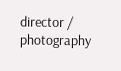director / photography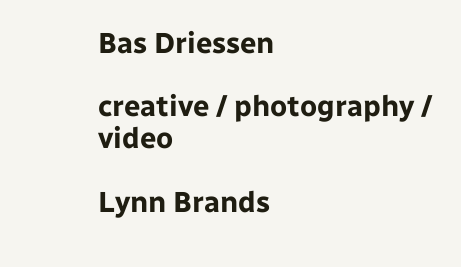Bas Driessen

creative / photography / video

Lynn Brands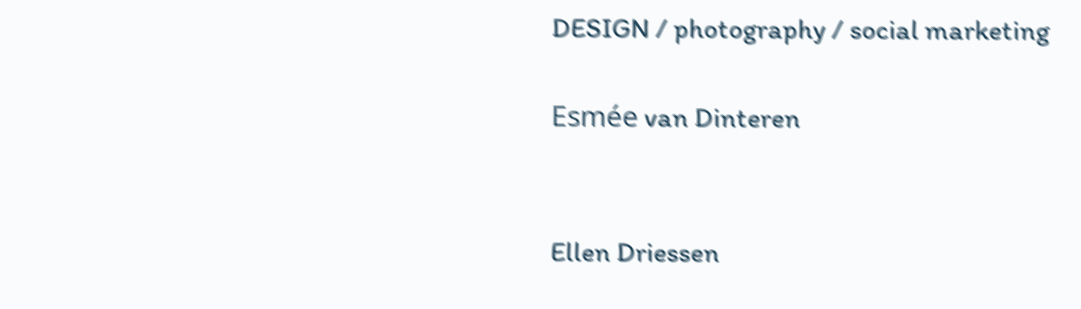DESIGN / photography / social marketing

Esmée van Dinteren


Ellen Driessen